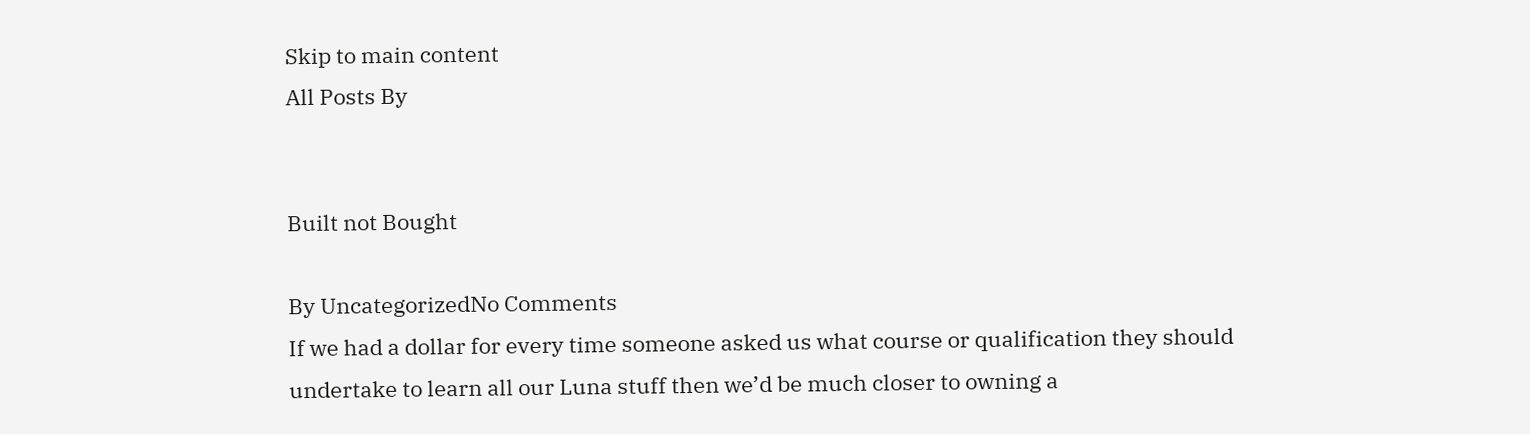Skip to main content
All Posts By


Built not Bought

By UncategorizedNo Comments
If we had a dollar for every time someone asked us what course or qualification they should undertake to learn all our Luna stuff then we’d be much closer to owning a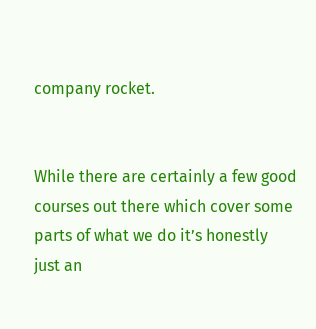company rocket.


While there are certainly a few good courses out there which cover some parts of what we do it’s honestly just an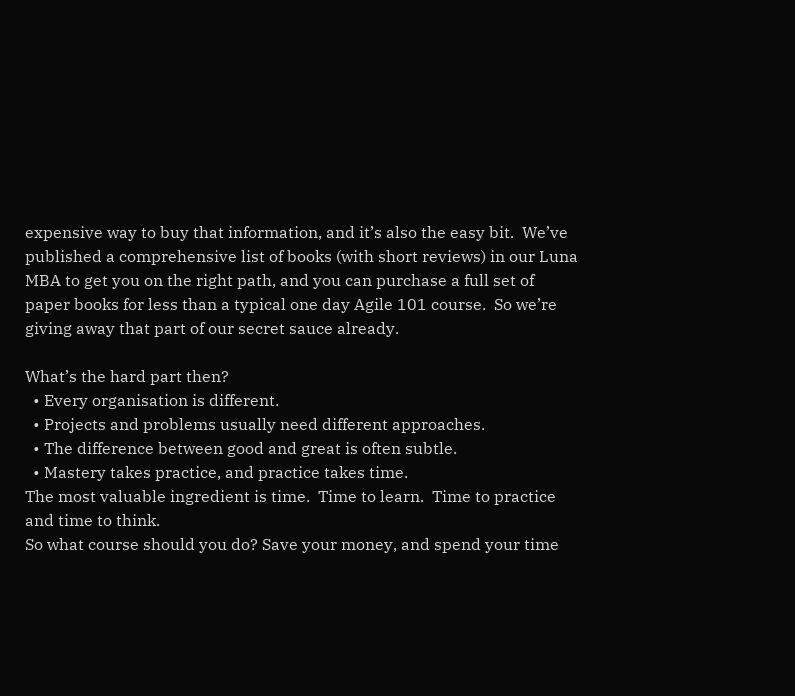expensive way to buy that information, and it’s also the easy bit.  We’ve published a comprehensive list of books (with short reviews) in our Luna MBA to get you on the right path, and you can purchase a full set of paper books for less than a typical one day Agile 101 course.  So we’re giving away that part of our secret sauce already.

What’s the hard part then?
  • Every organisation is different.
  • Projects and problems usually need different approaches.
  • The difference between good and great is often subtle.
  • Mastery takes practice, and practice takes time.
The most valuable ingredient is time.  Time to learn.  Time to practice and time to think.
So what course should you do? Save your money, and spend your time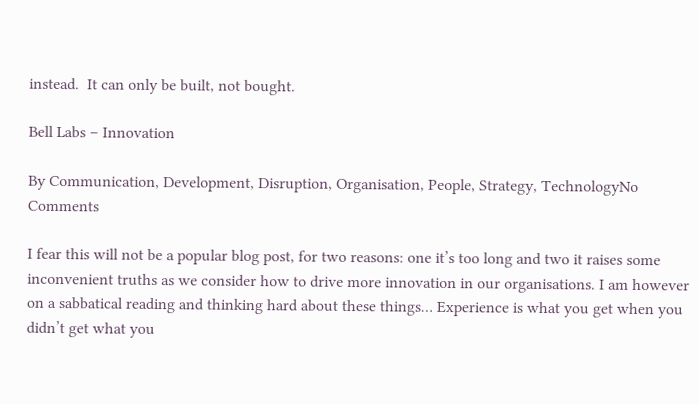instead.  It can only be built, not bought.

Bell Labs – Innovation

By Communication, Development, Disruption, Organisation, People, Strategy, TechnologyNo Comments

I fear this will not be a popular blog post, for two reasons: one it’s too long and two it raises some inconvenient truths as we consider how to drive more innovation in our organisations. I am however on a sabbatical reading and thinking hard about these things… Experience is what you get when you didn’t get what you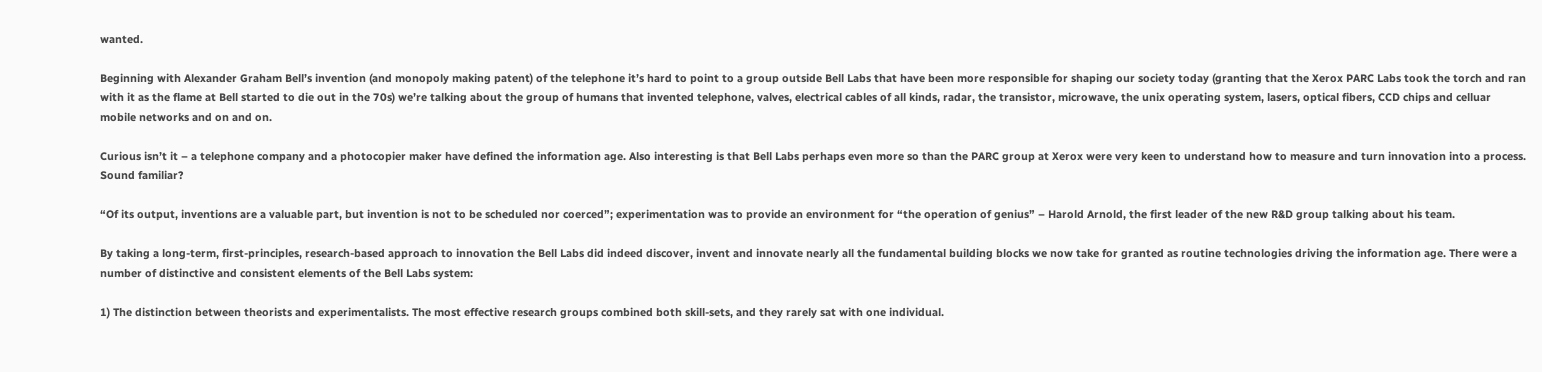wanted.

Beginning with Alexander Graham Bell’s invention (and monopoly making patent) of the telephone it’s hard to point to a group outside Bell Labs that have been more responsible for shaping our society today (granting that the Xerox PARC Labs took the torch and ran with it as the flame at Bell started to die out in the 70s) we’re talking about the group of humans that invented telephone, valves, electrical cables of all kinds, radar, the transistor, microwave, the unix operating system, lasers, optical fibers, CCD chips and celluar mobile networks and on and on.

Curious isn’t it – a telephone company and a photocopier maker have defined the information age. Also interesting is that Bell Labs perhaps even more so than the PARC group at Xerox were very keen to understand how to measure and turn innovation into a process. Sound familiar?

“Of its output, inventions are a valuable part, but invention is not to be scheduled nor coerced”; experimentation was to provide an environment for “the operation of genius” – Harold Arnold, the first leader of the new R&D group talking about his team.

By taking a long-term, first-principles, research-based approach to innovation the Bell Labs did indeed discover, invent and innovate nearly all the fundamental building blocks we now take for granted as routine technologies driving the information age. There were a number of distinctive and consistent elements of the Bell Labs system:

1) The distinction between theorists and experimentalists. The most effective research groups combined both skill-sets, and they rarely sat with one individual.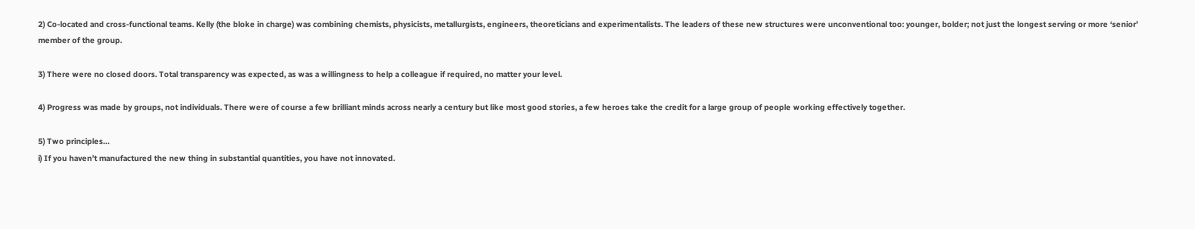2) Co-located and cross-functional teams. Kelly (the bloke in charge) was combining chemists, physicists, metallurgists, engineers, theoreticians and experimentalists. The leaders of these new structures were unconventional too: younger, bolder; not just the longest serving or more ‘senior’ member of the group.

3) There were no closed doors. Total transparency was expected, as was a willingness to help a colleague if required, no matter your level.

4) Progress was made by groups, not individuals. There were of course a few brilliant minds across nearly a century but like most good stories, a few heroes take the credit for a large group of people working effectively together.

5) Two principles…
i) If you haven’t manufactured the new thing in substantial quantities, you have not innovated.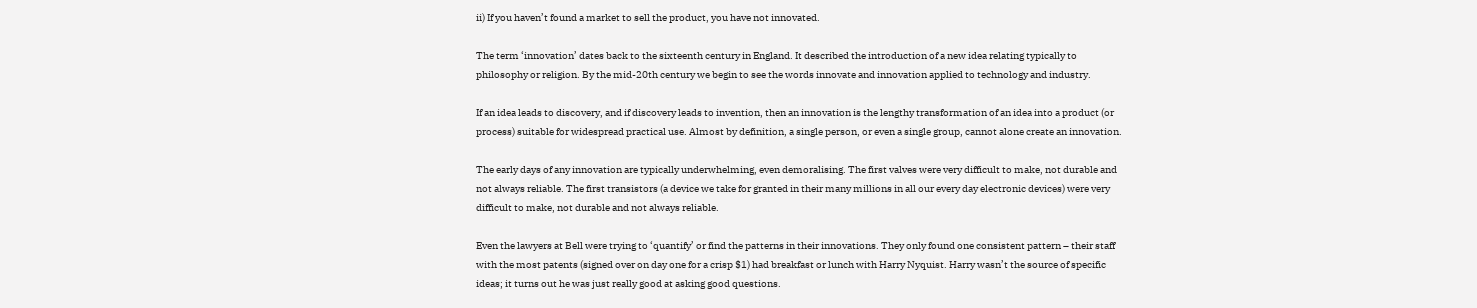ii) If you haven’t found a market to sell the product, you have not innovated.

The term ‘innovation’ dates back to the sixteenth century in England. It described the introduction of a new idea relating typically to philosophy or religion. By the mid-20th century we begin to see the words innovate and innovation applied to technology and industry.

If an idea leads to discovery, and if discovery leads to invention, then an innovation is the lengthy transformation of an idea into a product (or process) suitable for widespread practical use. Almost by definition, a single person, or even a single group, cannot alone create an innovation.

The early days of any innovation are typically underwhelming, even demoralising. The first valves were very difficult to make, not durable and not always reliable. The first transistors (a device we take for granted in their many millions in all our every day electronic devices) were very difficult to make, not durable and not always reliable.

Even the lawyers at Bell were trying to ‘quantify’ or find the patterns in their innovations. They only found one consistent pattern – their staff with the most patents (signed over on day one for a crisp $1) had breakfast or lunch with Harry Nyquist. Harry wasn’t the source of specific ideas; it turns out he was just really good at asking good questions.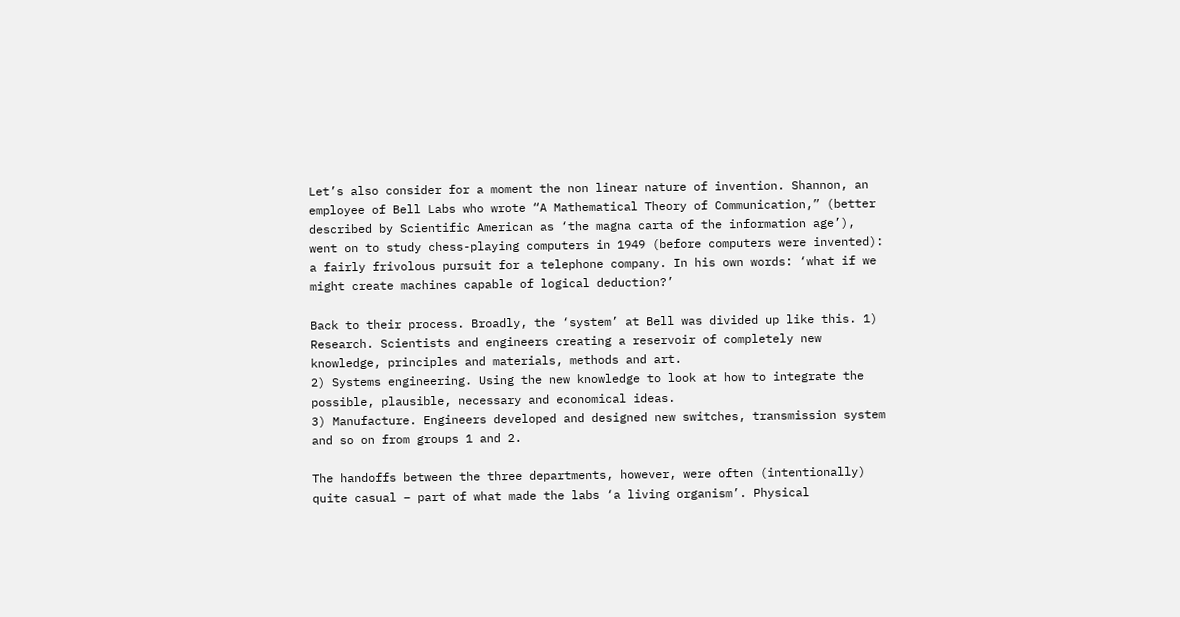Let’s also consider for a moment the non linear nature of invention. Shannon, an employee of Bell Labs who wrote “A Mathematical Theory of Communication,” (better described by Scientific American as ‘the magna carta of the information age’), went on to study chess-playing computers in 1949 (before computers were invented): a fairly frivolous pursuit for a telephone company. In his own words: ‘what if we might create machines capable of logical deduction?’

Back to their process. Broadly, the ‘system’ at Bell was divided up like this. 1) Research. Scientists and engineers creating a reservoir of completely new knowledge, principles and materials, methods and art.
2) Systems engineering. Using the new knowledge to look at how to integrate the possible, plausible, necessary and economical ideas.
3) Manufacture. Engineers developed and designed new switches, transmission system and so on from groups 1 and 2.

The handoffs between the three departments, however, were often (intentionally) quite casual – part of what made the labs ‘a living organism’. Physical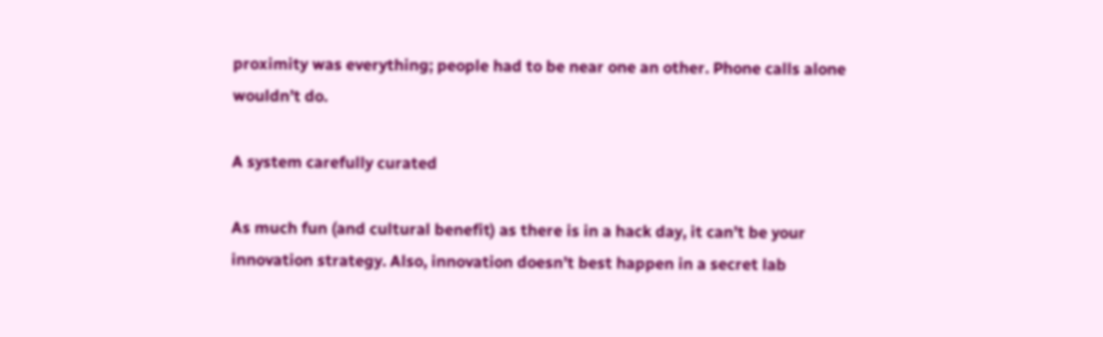proximity was everything; people had to be near one an other. Phone calls alone wouldn’t do.

A system carefully curated

As much fun (and cultural benefit) as there is in a hack day, it can’t be your innovation strategy. Also, innovation doesn’t best happen in a secret lab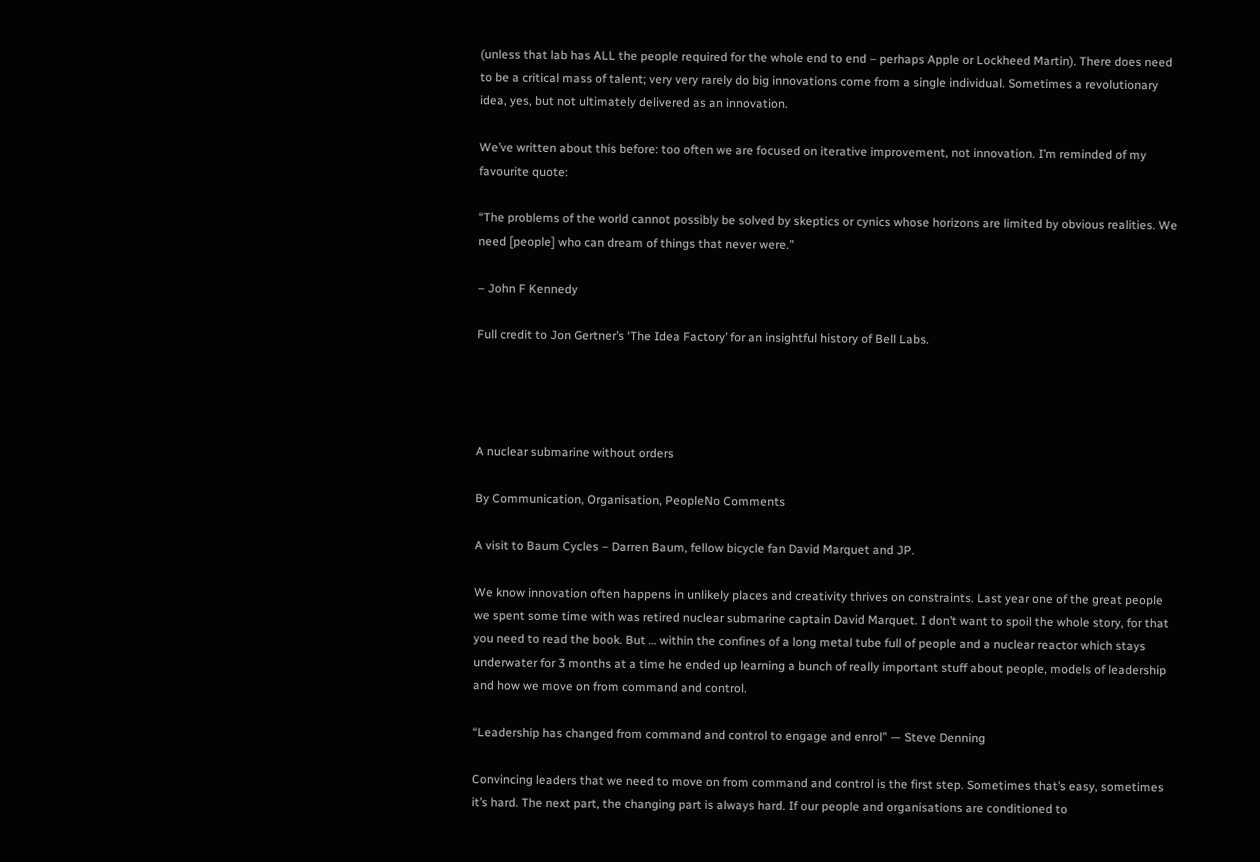(unless that lab has ALL the people required for the whole end to end – perhaps Apple or Lockheed Martin). There does need to be a critical mass of talent; very very rarely do big innovations come from a single individual. Sometimes a revolutionary idea, yes, but not ultimately delivered as an innovation.

We’ve written about this before: too often we are focused on iterative improvement, not innovation. I’m reminded of my favourite quote:

“The problems of the world cannot possibly be solved by skeptics or cynics whose horizons are limited by obvious realities. We need [people] who can dream of things that never were.”

– John F Kennedy

Full credit to Jon Gertner’s ‘The Idea Factory’ for an insightful history of Bell Labs.




A nuclear submarine without orders

By Communication, Organisation, PeopleNo Comments

A visit to Baum Cycles – Darren Baum, fellow bicycle fan David Marquet and JP.

We know innovation often happens in unlikely places and creativity thrives on constraints. Last year one of the great people we spent some time with was retired nuclear submarine captain David Marquet. I don’t want to spoil the whole story, for that you need to read the book. But … within the confines of a long metal tube full of people and a nuclear reactor which stays underwater for 3 months at a time he ended up learning a bunch of really important stuff about people, models of leadership and how we move on from command and control.

“Leadership has changed from command and control to engage and enrol” — Steve Denning

Convincing leaders that we need to move on from command and control is the first step. Sometimes that’s easy, sometimes it’s hard. The next part, the changing part is always hard. If our people and organisations are conditioned to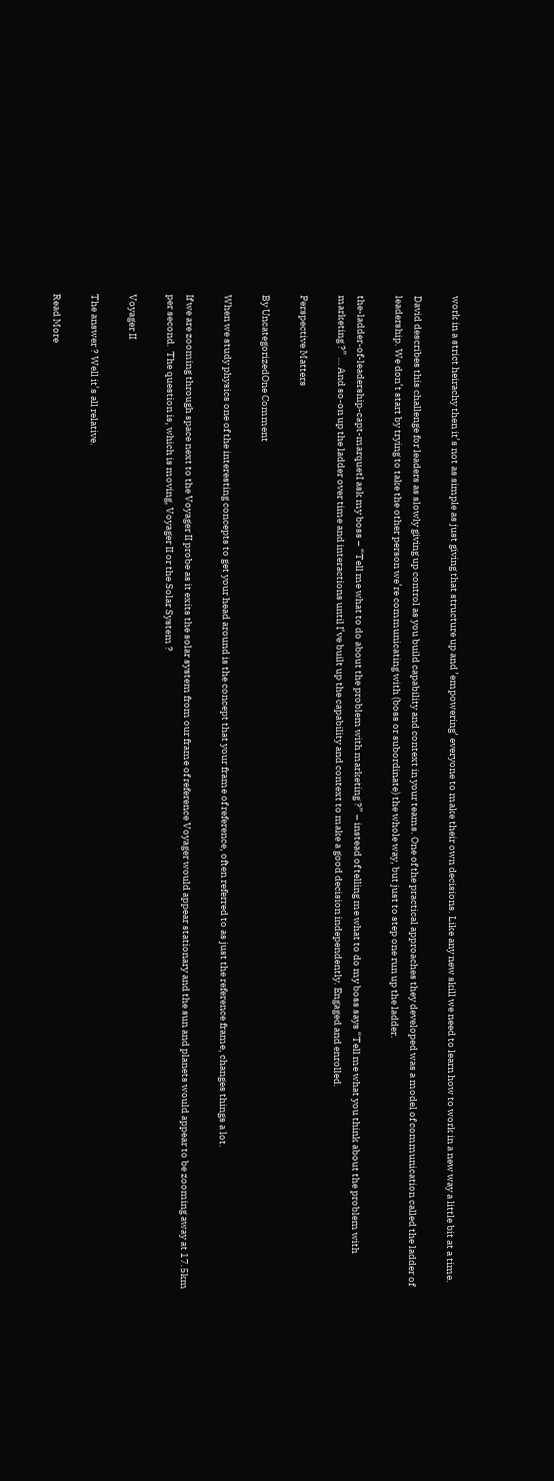work in a strict heirachy then it’s not as simple as just giving that structure up and ’empowering’ everyone to make their own decisions. Like any new skill we need to learn how to work in a new way a little bit at a time.

David describes this challenge for leaders as slowly giving up control as you build capability and context in your teams. One of the practical approaches they developed was a model of communication called the ladder of leadership. We don’t start by trying to take the other person we’re communicating with (boss or subordinate) the whole way, but just to step one run up the ladder.

the-ladder-of-leadership-capt-marquetI ask my boss – “Tell me what to do about the problem with marketing ?” – instead of telling me what to do my boss says “Tell me what you think about the problem with marketing ?” … And so-on up the ladder over time and interactions until I’ve built up the capability and context to make a good decision independently. Engaged and enrolled.

Perspective Matters

By UncategorizedOne Comment

When we study physics one of the interesting concepts to get your head around is the concept that your frame of reference, often referred to as just the reference frame, changes things a lot.

If we are zooming through space next to the Voyager II probe as it exits the solar system from our frame of reference Voyager would appear stationary and the sun and planets would appear to be zooming away at 17.5km per second.  The question is, which is moving, Voyager II or the Solar System ?

Voyager II

The answer ? Well it’s all relative.

Read More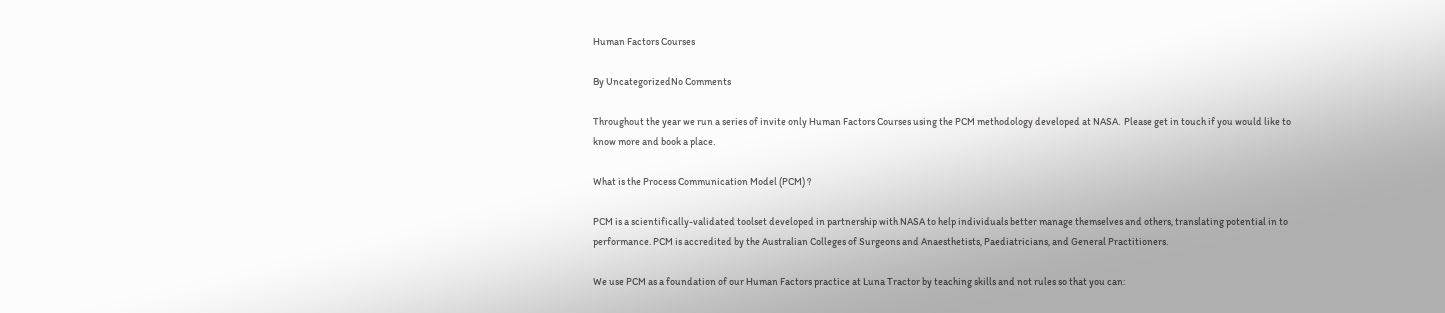Human Factors Courses

By UncategorizedNo Comments

Throughout the year we run a series of invite only Human Factors Courses using the PCM methodology developed at NASA.  Please get in touch if you would like to know more and book a place.

What is the Process Communication Model (PCM) ?

PCM is a scientifically-validated toolset developed in partnership with NASA to help individuals better manage themselves and others, translating potential in to performance. PCM is accredited by the Australian Colleges of Surgeons and Anaesthetists, Paediatricians, and General Practitioners.

We use PCM as a foundation of our Human Factors practice at Luna Tractor by teaching skills and not rules so that you can: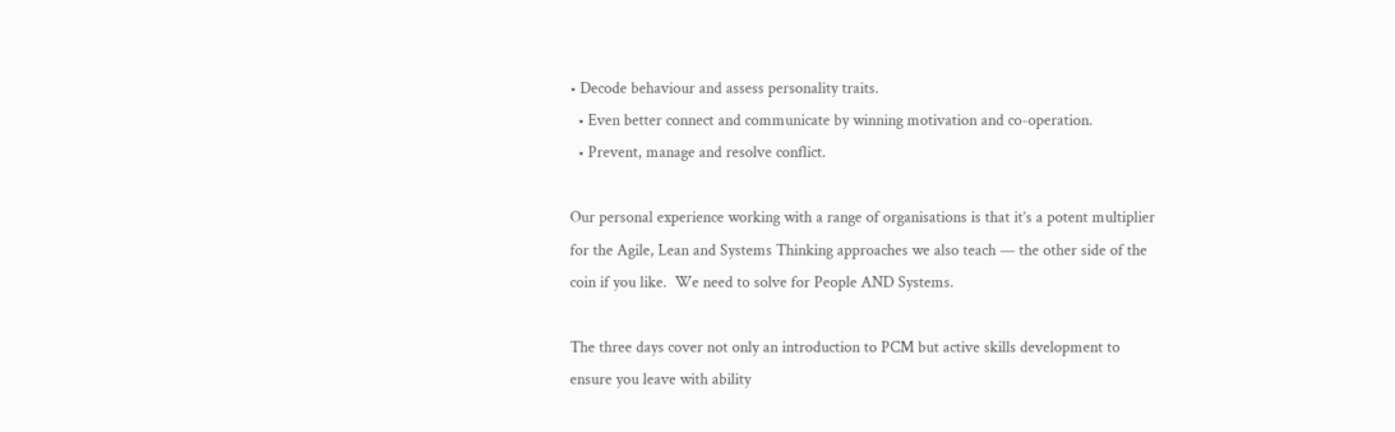• Decode behaviour and assess personality traits.
  • Even better connect and communicate by winning motivation and co-operation.
  • Prevent, manage and resolve conflict.

Our personal experience working with a range of organisations is that it’s a potent multiplier for the Agile, Lean and Systems Thinking approaches we also teach — the other side of the coin if you like.  We need to solve for People AND Systems.

The three days cover not only an introduction to PCM but active skills development to ensure you leave with ability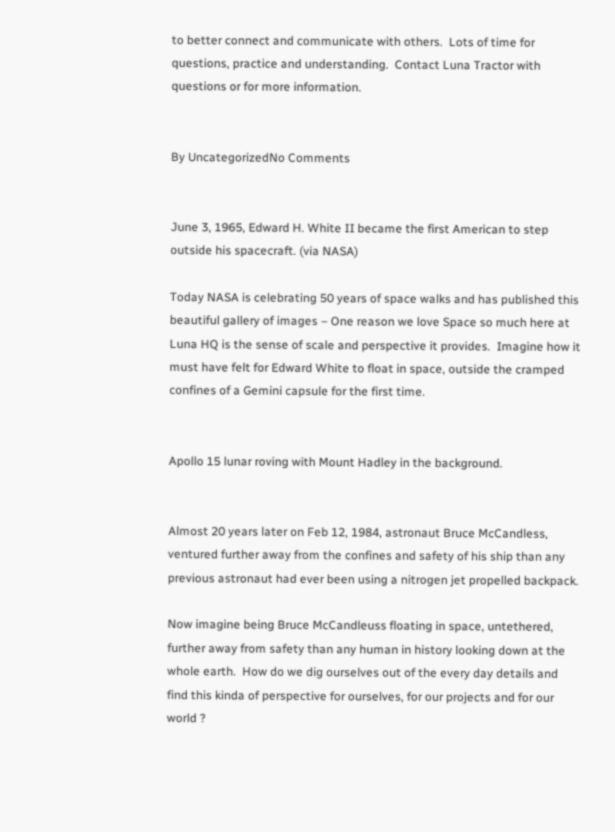to better connect and communicate with others.  Lots of time for questions, practice and understanding.  Contact Luna Tractor with questions or for more information.


By UncategorizedNo Comments


June 3, 1965, Edward H. White II became the first American to step outside his spacecraft. (via NASA)

Today NASA is celebrating 50 years of space walks and has published this beautiful gallery of images – One reason we love Space so much here at Luna HQ is the sense of scale and perspective it provides.  Imagine how it must have felt for Edward White to float in space, outside the cramped confines of a Gemini capsule for the first time.


Apollo 15 lunar roving with Mount Hadley in the background.


Almost 20 years later on Feb 12, 1984, astronaut Bruce McCandless, ventured further away from the confines and safety of his ship than any previous astronaut had ever been using a nitrogen jet propelled backpack.

Now imagine being Bruce McCandleuss floating in space, untethered, further away from safety than any human in history looking down at the whole earth.  How do we dig ourselves out of the every day details and find this kinda of perspective for ourselves, for our projects and for our world ?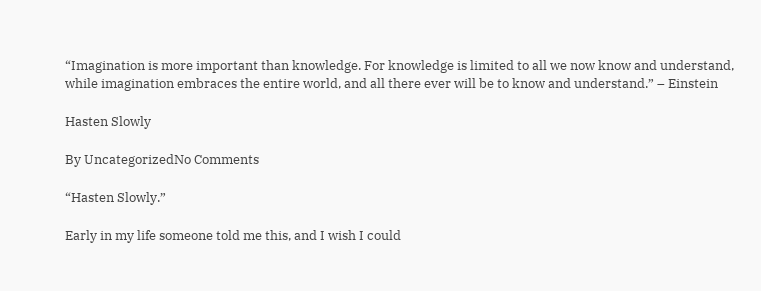“Imagination is more important than knowledge. For knowledge is limited to all we now know and understand, while imagination embraces the entire world, and all there ever will be to know and understand.” – Einstein

Hasten Slowly

By UncategorizedNo Comments

“Hasten Slowly.”

Early in my life someone told me this, and I wish I could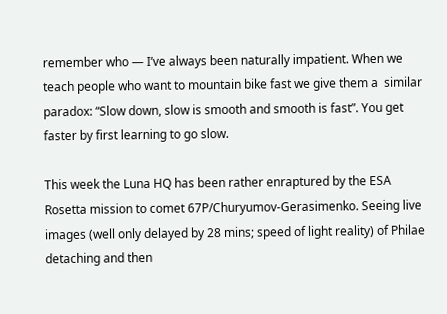remember who — I’ve always been naturally impatient. When we teach people who want to mountain bike fast we give them a  similar paradox: “Slow down, slow is smooth and smooth is fast”. You get faster by first learning to go slow.

This week the Luna HQ has been rather enraptured by the ESA Rosetta mission to comet 67P/Churyumov-Gerasimenko. Seeing live images (well only delayed by 28 mins; speed of light reality) of Philae detaching and then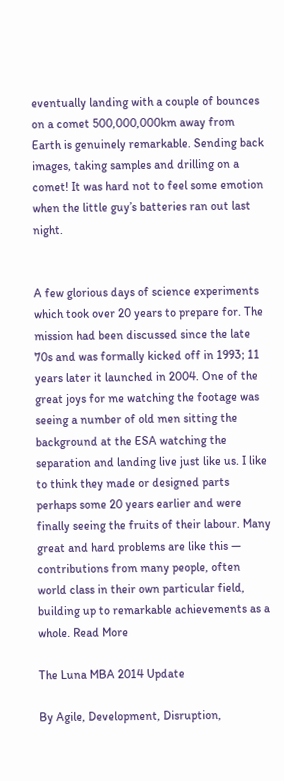eventually landing with a couple of bounces on a comet 500,000,000km away from Earth is genuinely remarkable. Sending back images, taking samples and drilling on a comet! It was hard not to feel some emotion when the little guy’s batteries ran out last night.


A few glorious days of science experiments which took over 20 years to prepare for. The mission had been discussed since the late 70s and was formally kicked off in 1993; 11 years later it launched in 2004. One of the great joys for me watching the footage was seeing a number of old men sitting the background at the ESA watching the separation and landing live just like us. I like to think they made or designed parts perhaps some 20 years earlier and were finally seeing the fruits of their labour. Many great and hard problems are like this — contributions from many people, often world class in their own particular field, building up to remarkable achievements as a whole. Read More

The Luna MBA 2014 Update

By Agile, Development, Disruption,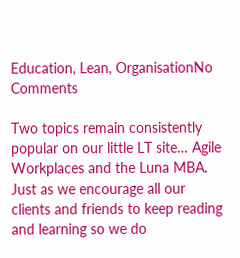Education, Lean, OrganisationNo Comments

Two topics remain consistently popular on our little LT site… Agile Workplaces and the Luna MBA.  Just as we encourage all our clients and friends to keep reading and learning so we do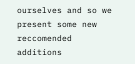ourselves and so we present some new reccomended additions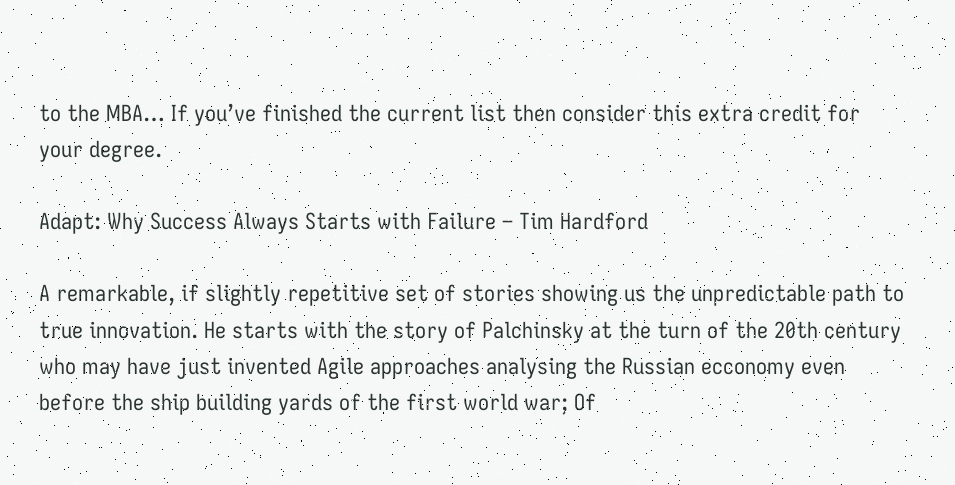to the MBA… If you’ve finished the current list then consider this extra credit for your degree.

Adapt: Why Success Always Starts with Failure – Tim Hardford

A remarkable, if slightly repetitive set of stories showing us the unpredictable path to true innovation. He starts with the story of Palchinsky at the turn of the 20th century who may have just invented Agile approaches analysing the Russian ecconomy even before the ship building yards of the first world war; Of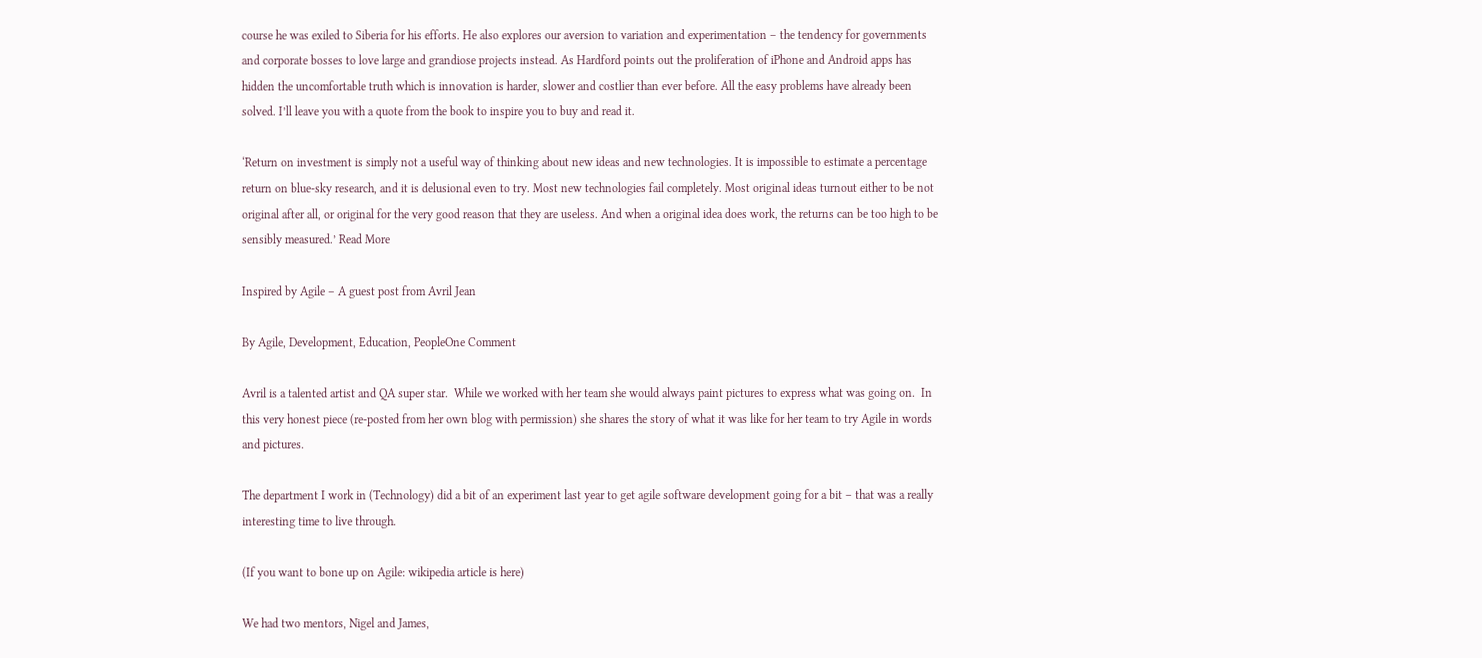course he was exiled to Siberia for his efforts. He also explores our aversion to variation and experimentation – the tendency for governments and corporate bosses to love large and grandiose projects instead. As Hardford points out the proliferation of iPhone and Android apps has hidden the uncomfortable truth which is innovation is harder, slower and costlier than ever before. All the easy problems have already been solved. I’ll leave you with a quote from the book to inspire you to buy and read it.

‘Return on investment is simply not a useful way of thinking about new ideas and new technologies. It is impossible to estimate a percentage return on blue-sky research, and it is delusional even to try. Most new technologies fail completely. Most original ideas turnout either to be not original after all, or original for the very good reason that they are useless. And when a original idea does work, the returns can be too high to be sensibly measured.’ Read More

Inspired by Agile – A guest post from Avril Jean

By Agile, Development, Education, PeopleOne Comment

Avril is a talented artist and QA super star.  While we worked with her team she would always paint pictures to express what was going on.  In this very honest piece (re-posted from her own blog with permission) she shares the story of what it was like for her team to try Agile in words and pictures.

The department I work in (Technology) did a bit of an experiment last year to get agile software development going for a bit – that was a really interesting time to live through.

(If you want to bone up on Agile: wikipedia article is here)

We had two mentors, Nigel and James,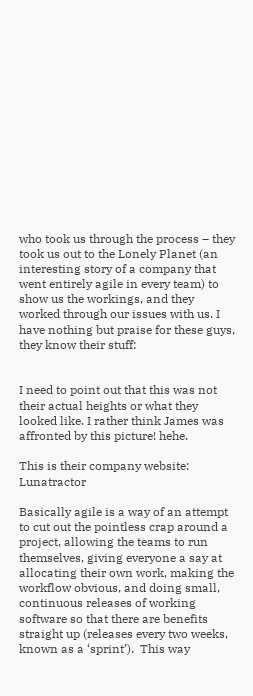who took us through the process – they took us out to the Lonely Planet (an interesting story of a company that went entirely agile in every team) to show us the workings, and they worked through our issues with us. I have nothing but praise for these guys, they know their stuff:


I need to point out that this was not their actual heights or what they looked like. I rather think James was affronted by this picture! hehe.

This is their company website: Lunatractor

Basically agile is a way of an attempt to cut out the pointless crap around a project, allowing the teams to run themselves, giving everyone a say at allocating their own work, making the workflow obvious, and doing small, continuous releases of working software so that there are benefits straight up (releases every two weeks, known as a ‘sprint’).  This way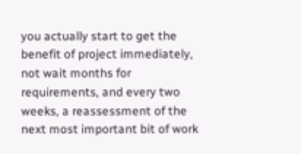you actually start to get the benefit of project immediately, not wait months for requirements, and every two weeks, a reassessment of the next most important bit of work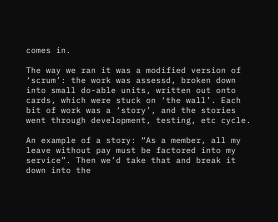comes in.

The way we ran it was a modified version of ‘scrum’: the work was assessd, broken down into small do-able units, written out onto cards, which were stuck on ‘the wall’. Each bit of work was a ‘story’, and the stories went through development, testing, etc cycle.

An example of a story: “As a member, all my leave without pay must be factored into my service”. Then we’d take that and break it down into the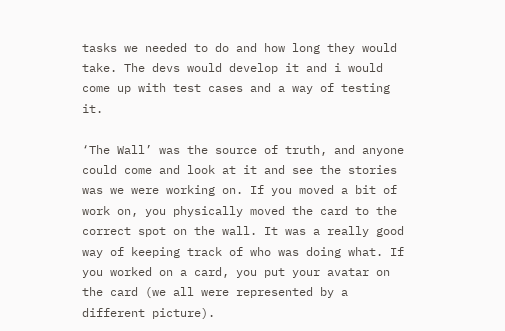tasks we needed to do and how long they would take. The devs would develop it and i would come up with test cases and a way of testing it.

‘The Wall’ was the source of truth, and anyone could come and look at it and see the stories was we were working on. If you moved a bit of work on, you physically moved the card to the correct spot on the wall. It was a really good way of keeping track of who was doing what. If you worked on a card, you put your avatar on the card (we all were represented by a different picture).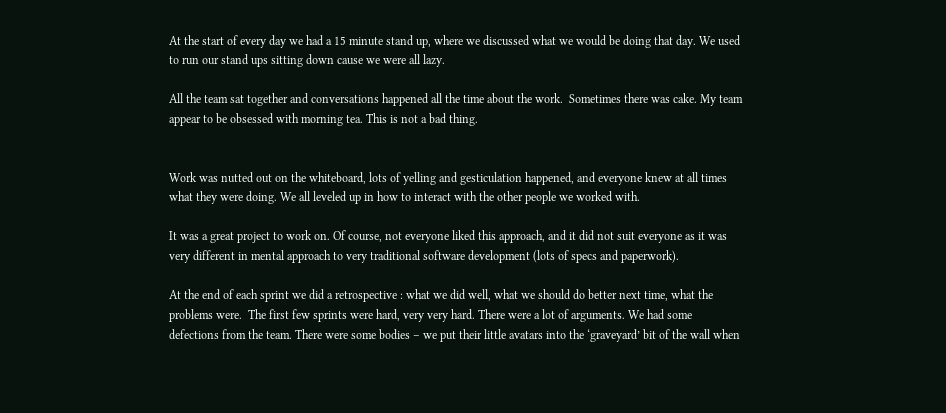At the start of every day we had a 15 minute stand up, where we discussed what we would be doing that day. We used to run our stand ups sitting down cause we were all lazy.

All the team sat together and conversations happened all the time about the work.  Sometimes there was cake. My team appear to be obsessed with morning tea. This is not a bad thing.


Work was nutted out on the whiteboard, lots of yelling and gesticulation happened, and everyone knew at all times what they were doing. We all leveled up in how to interact with the other people we worked with.

It was a great project to work on. Of course, not everyone liked this approach, and it did not suit everyone as it was very different in mental approach to very traditional software development (lots of specs and paperwork).

At the end of each sprint we did a retrospective : what we did well, what we should do better next time, what the problems were.  The first few sprints were hard, very very hard. There were a lot of arguments. We had some defections from the team. There were some bodies – we put their little avatars into the ‘graveyard’ bit of the wall when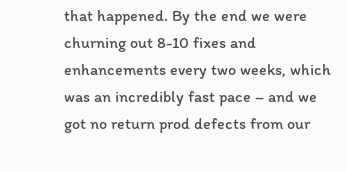that happened. By the end we were churning out 8-10 fixes and enhancements every two weeks, which was an incredibly fast pace – and we got no return prod defects from our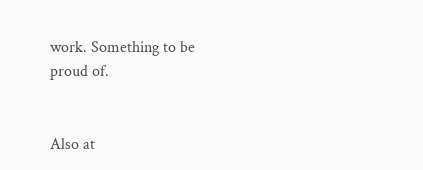work. Something to be proud of.


Also at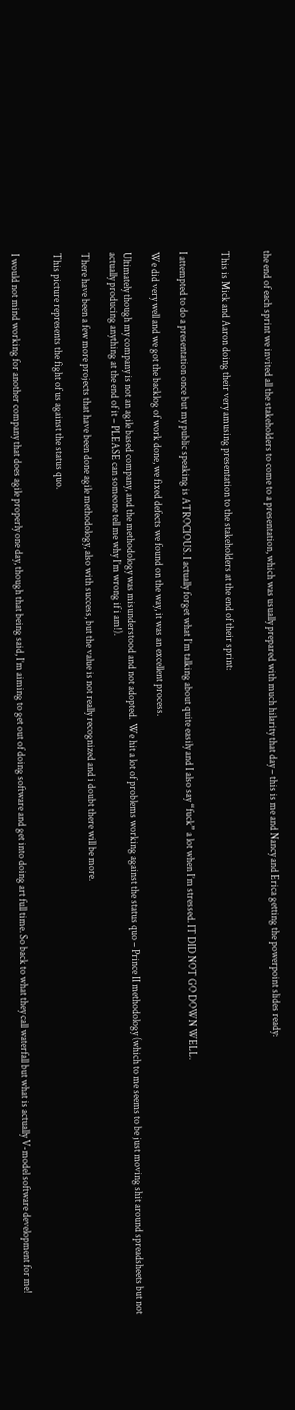the end of each sprint we invited all the stakeholders to come to a presentation, which was usually prepared with much hilarity that day – this is me and Nancy and Erica getting the powerpoint slides ready:


This is Mick and Aaron doing their very amusing presentation to the stakeholders at the end of their sprint:


I attempted to do a presentation once but my public speaking is ATROCIOUS. I actually forget what I’m talking about quite easily and I also say “fuck” a lot when I’m stressed. IT DID NOT GO DOWN WELL.

We did very well and we got the backlog of work done, we fixed defects we found on the way, it was an excellent process.

Ultimately though my company is not an agile based company, and the methodology was misunderstood and not adopted.  We hit a lot of problems working against the status quo – Prince II methodology (which to me seems to be just moving shit around spreadsheets but not actually producing anything at the end of it – PLEASE can someone tell me why I’m wrong if i am!).

There have been a few more projects that have been done agile methodology, also with success, but the value is not really recognized and i doubt there will be more.

This picture represents the fight of us against the status quo.


I would not mind working for another company that does agile properly one day, though that being said, I’m aiming to get out of doing software and get into doing art full time. So back to what they call waterfall but what is actually V-model software development for me!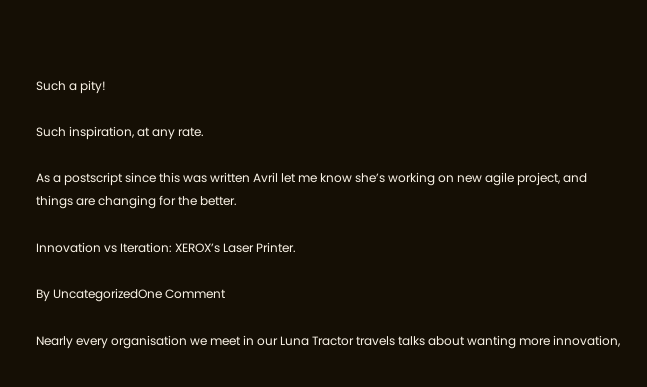Such a pity!

Such inspiration, at any rate.

As a postscript since this was written Avril let me know she’s working on new agile project, and things are changing for the better.

Innovation vs Iteration: XEROX’s Laser Printer.

By UncategorizedOne Comment

Nearly every organisation we meet in our Luna Tractor travels talks about wanting more innovation,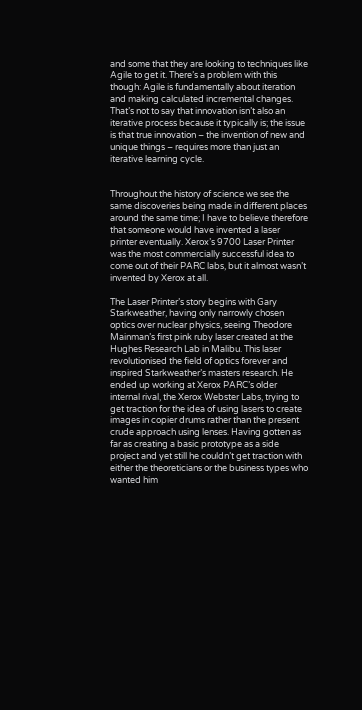and some that they are looking to techniques like Agile to get it. There’s a problem with this though: Agile is fundamentally about iteration and making calculated incremental changes. That’s not to say that innovation isn’t also an iterative process because it typically is; the issue is that true innovation – the invention of new and unique things – requires more than just an iterative learning cycle.


Throughout the history of science we see the same discoveries being made in different places around the same time; I have to believe therefore that someone would have invented a laser printer eventually. Xerox’s 9700 Laser Printer was the most commercially successful idea to come out of their PARC labs, but it almost wasn’t invented by Xerox at all.

The Laser Printer’s story begins with Gary Starkweather, having only narrowly chosen optics over nuclear physics, seeing Theodore Mainman’s first pink ruby laser created at the Hughes Research Lab in Malibu. This laser revolutionised the field of optics forever and inspired Starkweather’s masters research. He ended up working at Xerox PARC’s older internal rival, the Xerox Webster Labs, trying to get traction for the idea of using lasers to create images in copier drums rather than the present crude approach using lenses. Having gotten as far as creating a basic prototype as a side project and yet still he couldn’t get traction with either the theoreticians or the business types who wanted him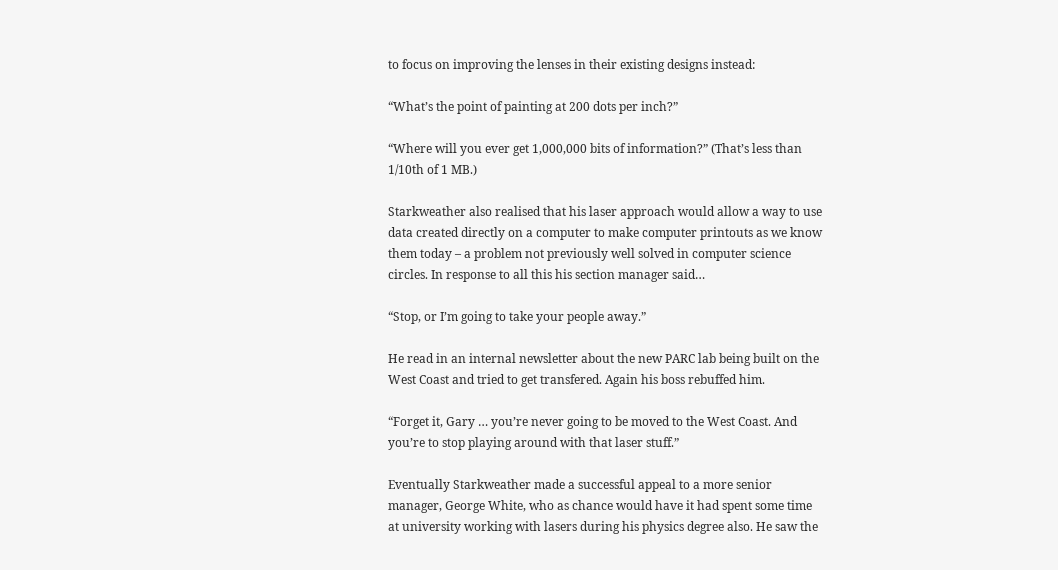to focus on improving the lenses in their existing designs instead:

“What’s the point of painting at 200 dots per inch?”

“Where will you ever get 1,000,000 bits of information?” (That’s less than 1/10th of 1 MB.)

Starkweather also realised that his laser approach would allow a way to use data created directly on a computer to make computer printouts as we know them today – a problem not previously well solved in computer science circles. In response to all this his section manager said…

“Stop, or I’m going to take your people away.”

He read in an internal newsletter about the new PARC lab being built on the West Coast and tried to get transfered. Again his boss rebuffed him.

“Forget it, Gary … you’re never going to be moved to the West Coast. And you’re to stop playing around with that laser stuff.”

Eventually Starkweather made a successful appeal to a more senior manager, George White, who as chance would have it had spent some time at university working with lasers during his physics degree also. He saw the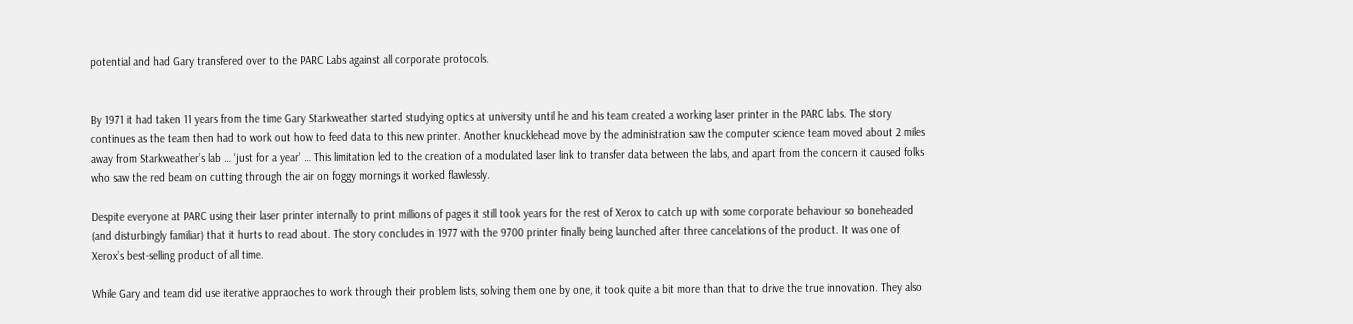potential and had Gary transfered over to the PARC Labs against all corporate protocols.


By 1971 it had taken 11 years from the time Gary Starkweather started studying optics at university until he and his team created a working laser printer in the PARC labs. The story continues as the team then had to work out how to feed data to this new printer. Another knucklehead move by the administration saw the computer science team moved about 2 miles away from Starkweather’s lab … ‘just for a year’ … This limitation led to the creation of a modulated laser link to transfer data between the labs, and apart from the concern it caused folks who saw the red beam on cutting through the air on foggy mornings it worked flawlessly.

Despite everyone at PARC using their laser printer internally to print millions of pages it still took years for the rest of Xerox to catch up with some corporate behaviour so boneheaded (and disturbingly familiar) that it hurts to read about. The story concludes in 1977 with the 9700 printer finally being launched after three cancelations of the product. It was one of Xerox’s best-selling product of all time.

While Gary and team did use iterative appraoches to work through their problem lists, solving them one by one, it took quite a bit more than that to drive the true innovation. They also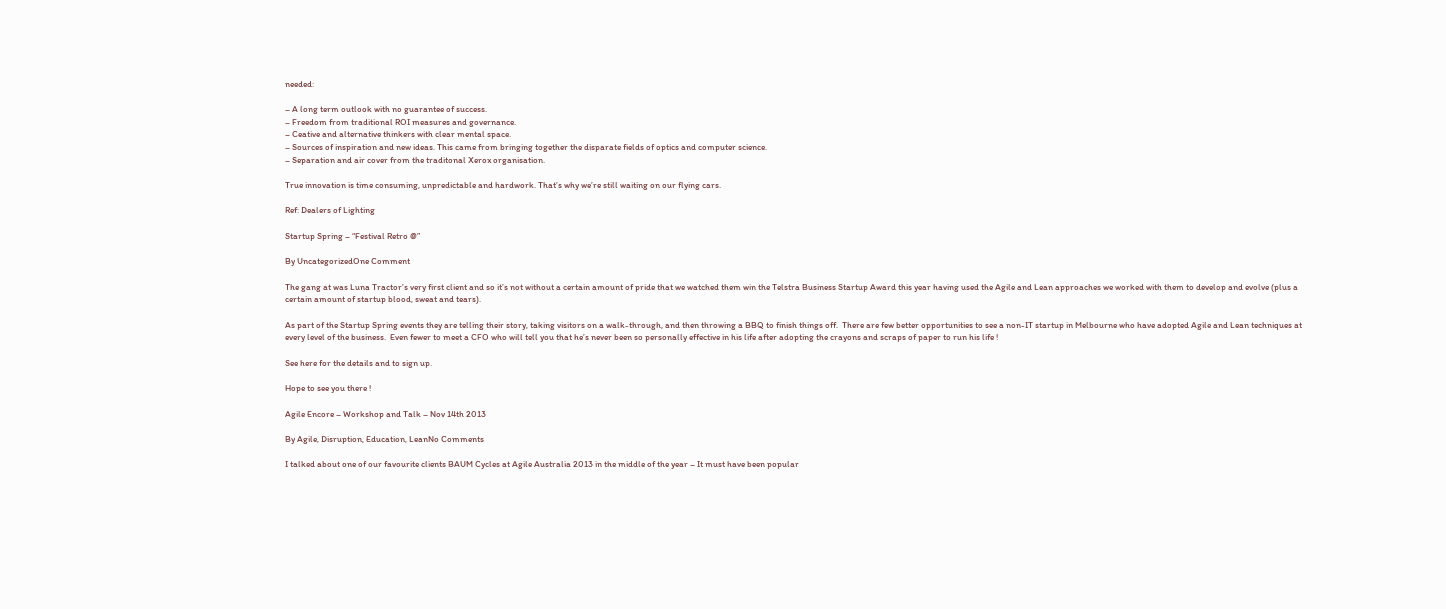needed:

– A long term outlook with no guarantee of success.
– Freedom from traditional ROI measures and governance.
– Ceative and alternative thinkers with clear mental space.
– Sources of inspiration and new ideas. This came from bringing together the disparate fields of optics and computer science.
– Separation and air cover from the traditonal Xerox organisation.

True innovation is time consuming, unpredictable and hardwork. That’s why we’re still waiting on our flying cars.

Ref: Dealers of Lighting

Startup Spring – “Festival Retro @”

By UncategorizedOne Comment

The gang at was Luna Tractor’s very first client and so it’s not without a certain amount of pride that we watched them win the Telstra Business Startup Award this year having used the Agile and Lean approaches we worked with them to develop and evolve (plus a certain amount of startup blood, sweat and tears).

As part of the Startup Spring events they are telling their story, taking visitors on a walk-through, and then throwing a BBQ to finish things off.  There are few better opportunities to see a non-IT startup in Melbourne who have adopted Agile and Lean techniques at every level of the business.  Even fewer to meet a CFO who will tell you that he’s never been so personally effective in his life after adopting the crayons and scraps of paper to run his life !

See here for the details and to sign up.

Hope to see you there !

Agile Encore – Workshop and Talk – Nov 14th 2013

By Agile, Disruption, Education, LeanNo Comments

I talked about one of our favourite clients BAUM Cycles at Agile Australia 2013 in the middle of the year – It must have been popular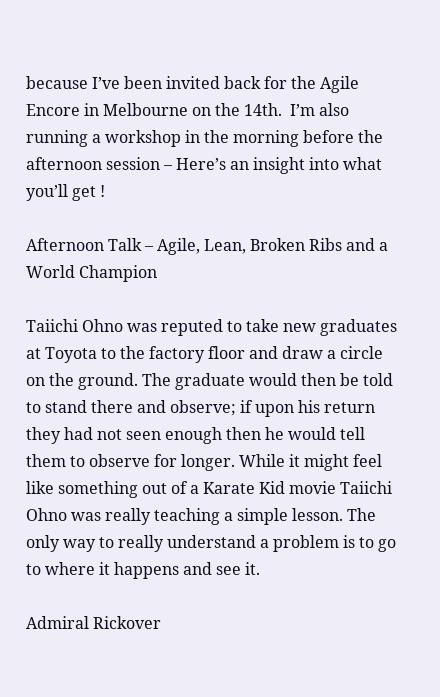because I’ve been invited back for the Agile Encore in Melbourne on the 14th.  I’m also running a workshop in the morning before the afternoon session – Here’s an insight into what you’ll get !

Afternoon Talk – Agile, Lean, Broken Ribs and a World Champion

Taiichi Ohno was reputed to take new graduates at Toyota to the factory floor and draw a circle on the ground. The graduate would then be told to stand there and observe; if upon his return they had not seen enough then he would tell them to observe for longer. While it might feel like something out of a Karate Kid movie Taiichi Ohno was really teaching a simple lesson. The only way to really understand a problem is to go to where it happens and see it.

Admiral Rickover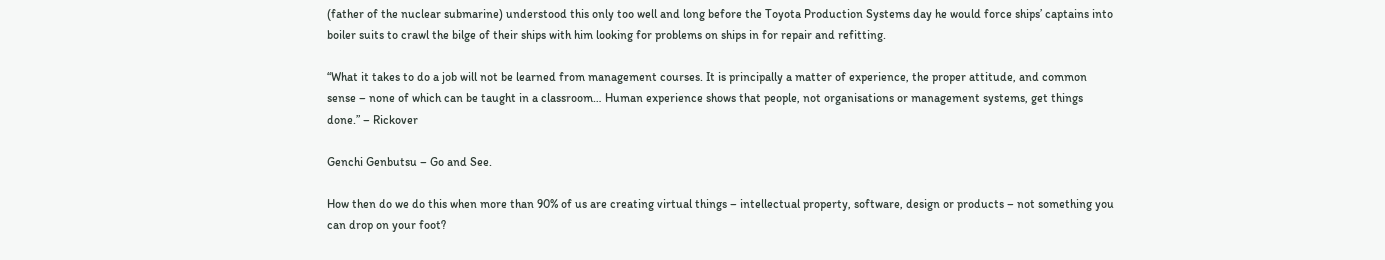(father of the nuclear submarine) understood this only too well and long before the Toyota Production Systems day he would force ships’ captains into boiler suits to crawl the bilge of their ships with him looking for problems on ships in for repair and refitting.

“What it takes to do a job will not be learned from management courses. It is principally a matter of experience, the proper attitude, and common sense – none of which can be taught in a classroom… Human experience shows that people, not organisations or management systems, get things done.” – Rickover

Genchi Genbutsu – Go and See.

How then do we do this when more than 90% of us are creating virtual things – intellectual property, software, design or products – not something you can drop on your foot?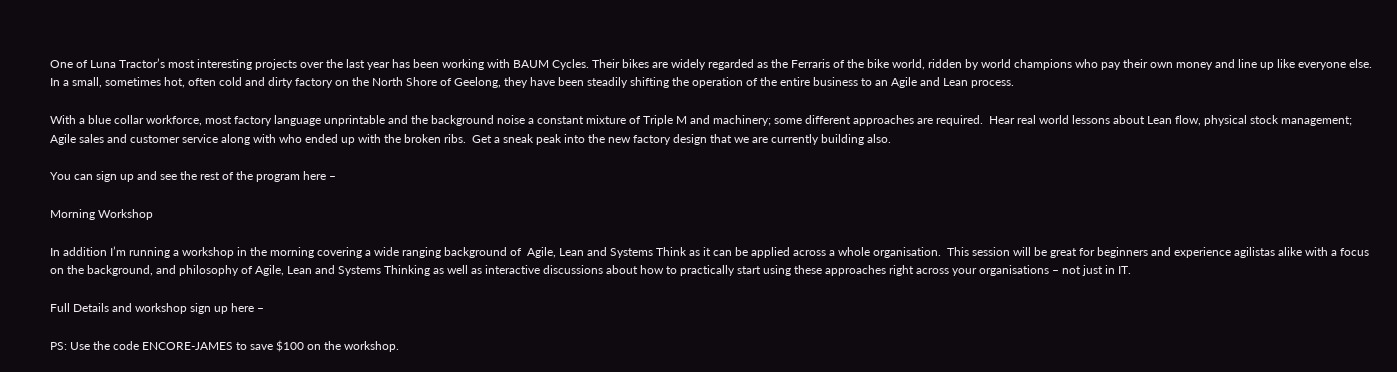One of Luna Tractor’s most interesting projects over the last year has been working with BAUM Cycles. Their bikes are widely regarded as the Ferraris of the bike world, ridden by world champions who pay their own money and line up like everyone else. In a small, sometimes hot, often cold and dirty factory on the North Shore of Geelong, they have been steadily shifting the operation of the entire business to an Agile and Lean process.

With a blue collar workforce, most factory language unprintable and the background noise a constant mixture of Triple M and machinery; some different approaches are required.  Hear real world lessons about Lean flow, physical stock management; Agile sales and customer service along with who ended up with the broken ribs.  Get a sneak peak into the new factory design that we are currently building also.

You can sign up and see the rest of the program here –

Morning Workshop

In addition I’m running a workshop in the morning covering a wide ranging background of  Agile, Lean and Systems Think as it can be applied across a whole organisation.  This session will be great for beginners and experience agilistas alike with a focus on the background, and philosophy of Agile, Lean and Systems Thinking as well as interactive discussions about how to practically start using these approaches right across your organisations – not just in IT.

Full Details and workshop sign up here –

PS: Use the code ENCORE-JAMES to save $100 on the workshop.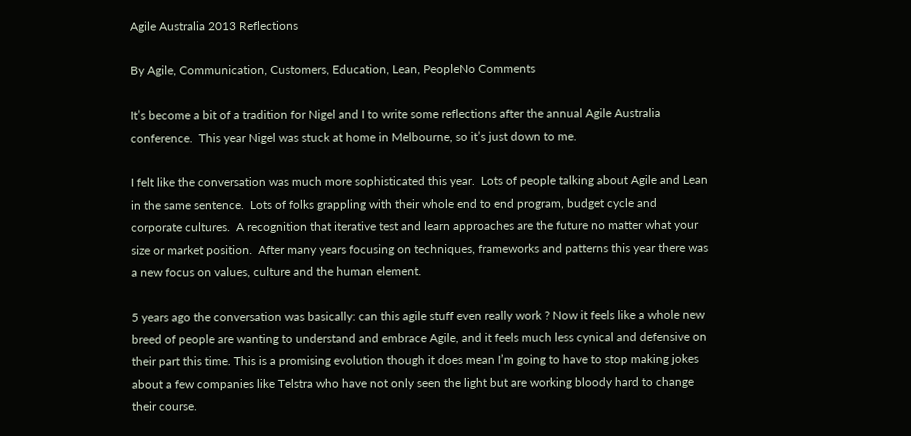Agile Australia 2013 Reflections

By Agile, Communication, Customers, Education, Lean, PeopleNo Comments

It’s become a bit of a tradition for Nigel and I to write some reflections after the annual Agile Australia conference.  This year Nigel was stuck at home in Melbourne, so it’s just down to me.

I felt like the conversation was much more sophisticated this year.  Lots of people talking about Agile and Lean in the same sentence.  Lots of folks grappling with their whole end to end program, budget cycle and corporate cultures.  A recognition that iterative test and learn approaches are the future no matter what your size or market position.  After many years focusing on techniques, frameworks and patterns this year there was a new focus on values, culture and the human element.

5 years ago the conversation was basically: can this agile stuff even really work ? Now it feels like a whole new breed of people are wanting to understand and embrace Agile, and it feels much less cynical and defensive on their part this time. This is a promising evolution though it does mean I’m going to have to stop making jokes about a few companies like Telstra who have not only seen the light but are working bloody hard to change their course.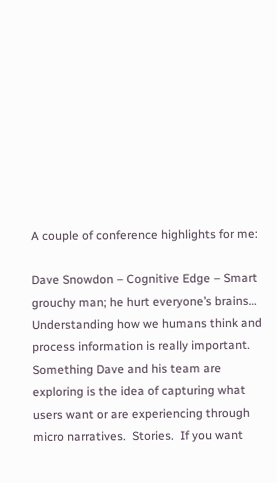A couple of conference highlights for me:

Dave Snowdon – Cognitive Edge – Smart grouchy man; he hurt everyone’s brains… Understanding how we humans think and process information is really important.  Something Dave and his team are exploring is the idea of capturing what users want or are experiencing through micro narratives.  Stories.  If you want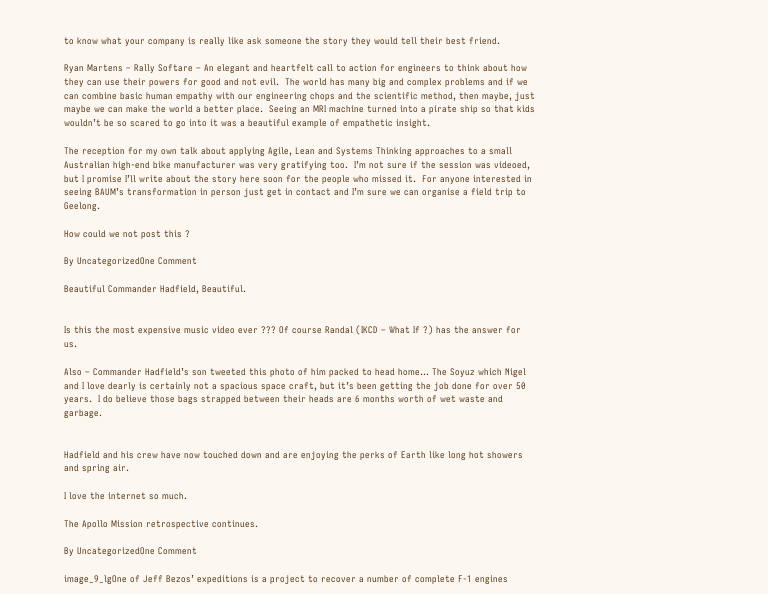to know what your company is really like ask someone the story they would tell their best friend.

Ryan Martens – Rally Softare – An elegant and heartfelt call to action for engineers to think about how they can use their powers for good and not evil.  The world has many big and complex problems and if we can combine basic human empathy with our engineering chops and the scientific method, then maybe, just maybe we can make the world a better place.  Seeing an MRI machine turned into a pirate ship so that kids wouldn’t be so scared to go into it was a beautiful example of empathetic insight.

The reception for my own talk about applying Agile, Lean and Systems Thinking approaches to a small Australian high-end bike manufacturer was very gratifying too.  I’m not sure if the session was videoed, but I promise I’ll write about the story here soon for the people who missed it.  For anyone interested in seeing BAUM’s transformation in person just get in contact and I’m sure we can organise a field trip to Geelong.

How could we not post this ?

By UncategorizedOne Comment

Beautiful Commander Hadfield, Beautiful.


Is this the most expensive music video ever ??? Of course Randal (IKCD – What If ?) has the answer for us.

Also – Commander Hadfield’s son tweeted this photo of him packed to head home… The Soyuz which Nigel and I love dearly is certainly not a spacious space craft, but it’s been getting the job done for over 50 years.  I do believe those bags strapped between their heads are 6 months worth of wet waste and garbage.


Hadfield and his crew have now touched down and are enjoying the perks of Earth like long hot showers and spring air.

I love the internet so much.

The Apollo Mission retrospective continues.

By UncategorizedOne Comment

image_9_lgOne of Jeff Bezos’ expeditions is a project to recover a number of complete F-1 engines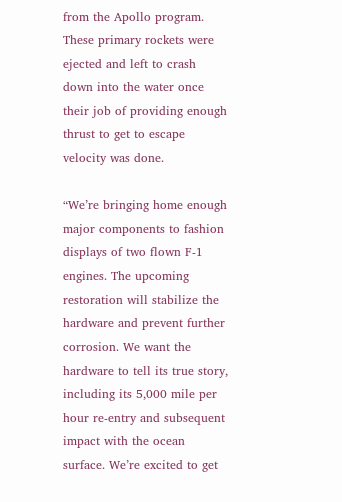from the Apollo program.  These primary rockets were ejected and left to crash down into the water once their job of providing enough thrust to get to escape velocity was done.

“We’re bringing home enough major components to fashion displays of two flown F-1 engines. The upcoming restoration will stabilize the hardware and prevent further corrosion. We want the hardware to tell its true story, including its 5,000 mile per hour re-entry and subsequent impact with the ocean surface. We’re excited to get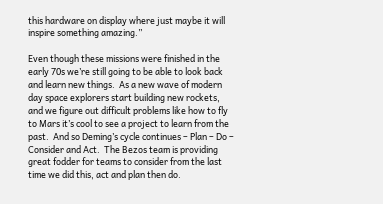this hardware on display where just maybe it will inspire something amazing.”

Even though these missions were finished in the early 70s we’re still going to be able to look back and learn new things.  As a new wave of modern day space explorers start building new rockets, and we figure out difficult problems like how to fly to Mars it’s cool to see a project to learn from the past.  And so Deming’s cycle continues – Plan – Do – Consider and Act.  The Bezos team is providing great fodder for teams to consider from the last time we did this, act and plan then do.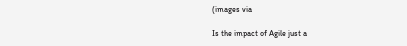(images via

Is the impact of Agile just a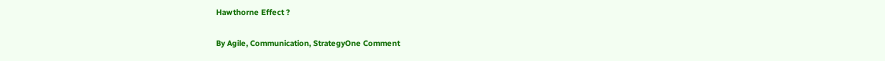Hawthorne Effect ?

By Agile, Communication, StrategyOne Comment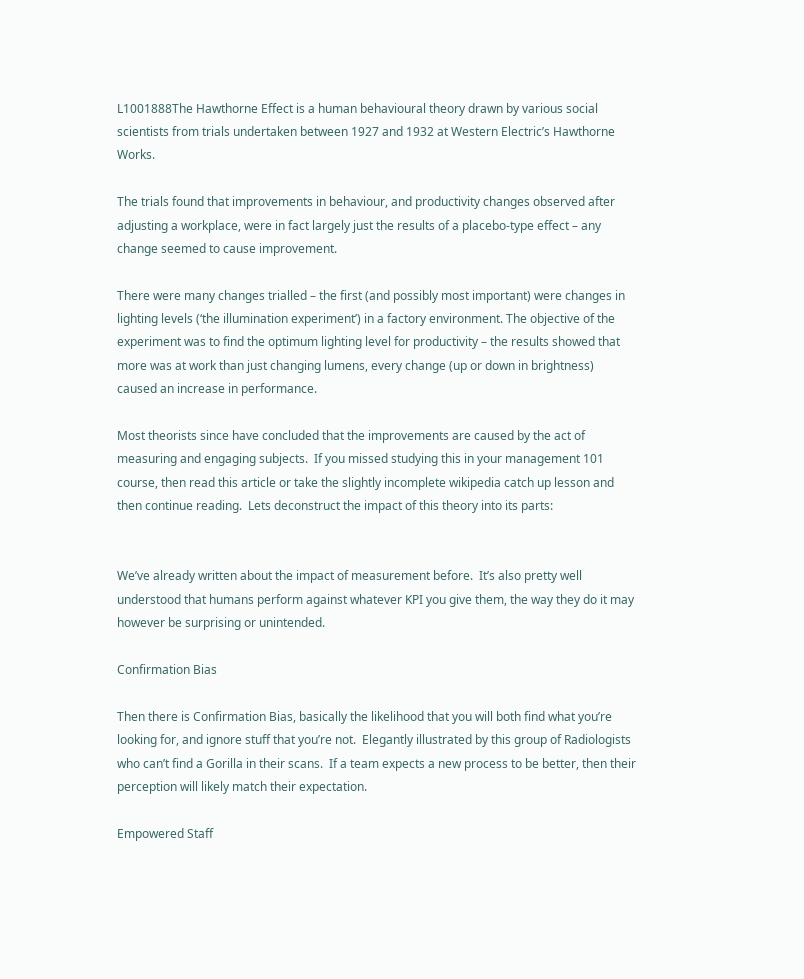L1001888The Hawthorne Effect is a human behavioural theory drawn by various social scientists from trials undertaken between 1927 and 1932 at Western Electric’s Hawthorne Works.

The trials found that improvements in behaviour, and productivity changes observed after adjusting a workplace, were in fact largely just the results of a placebo-type effect – any change seemed to cause improvement.

There were many changes trialled – the first (and possibly most important) were changes in lighting levels (‘the illumination experiment’) in a factory environment. The objective of the experiment was to find the optimum lighting level for productivity – the results showed that more was at work than just changing lumens, every change (up or down in brightness) caused an increase in performance.

Most theorists since have concluded that the improvements are caused by the act of measuring and engaging subjects.  If you missed studying this in your management 101 course, then read this article or take the slightly incomplete wikipedia catch up lesson and then continue reading.  Lets deconstruct the impact of this theory into its parts:


We’ve already written about the impact of measurement before.  It’s also pretty well understood that humans perform against whatever KPI you give them, the way they do it may however be surprising or unintended.

Confirmation Bias

Then there is Confirmation Bias, basically the likelihood that you will both find what you’re looking for, and ignore stuff that you’re not.  Elegantly illustrated by this group of Radiologists who can’t find a Gorilla in their scans.  If a team expects a new process to be better, then their perception will likely match their expectation.

Empowered Staff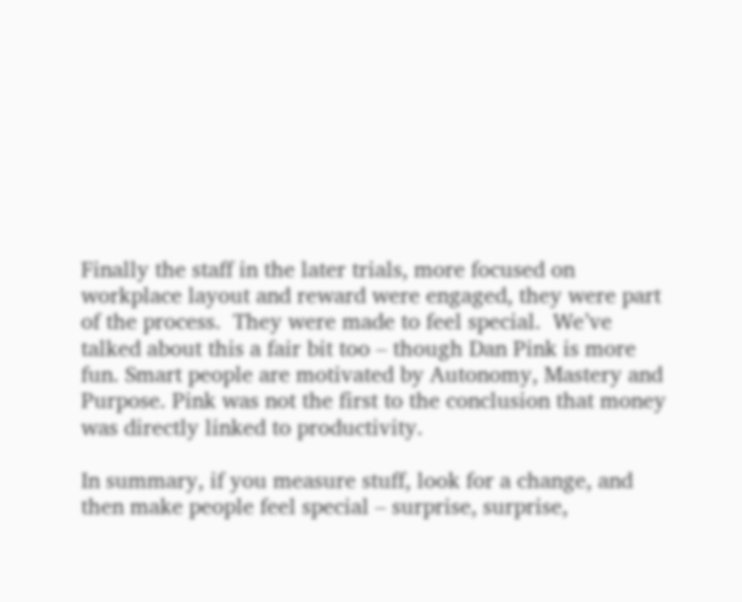Finally the staff in the later trials, more focused on workplace layout and reward were engaged, they were part of the process.  They were made to feel special.  We’ve talked about this a fair bit too – though Dan Pink is more fun. Smart people are motivated by Autonomy, Mastery and Purpose. Pink was not the first to the conclusion that money was directly linked to productivity.

In summary, if you measure stuff, look for a change, and then make people feel special – surprise, surprise,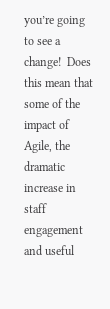you’re going to see a change!  Does this mean that some of the impact of Agile, the dramatic increase in staff engagement and useful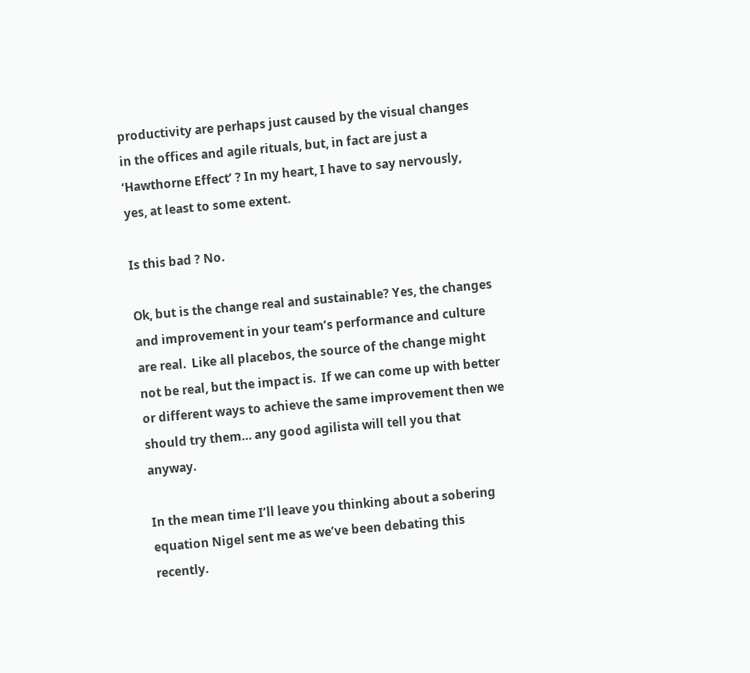productivity are perhaps just caused by the visual changes in the offices and agile rituals, but, in fact are just a ‘Hawthorne Effect’ ? In my heart, I have to say nervously, yes, at least to some extent.

Is this bad ? No.

Ok, but is the change real and sustainable? Yes, the changes and improvement in your team’s performance and culture are real.  Like all placebos, the source of the change might not be real, but the impact is.  If we can come up with better or different ways to achieve the same improvement then we should try them… any good agilista will tell you that anyway.

In the mean time I’ll leave you thinking about a sobering equation Nigel sent me as we’ve been debating this recently.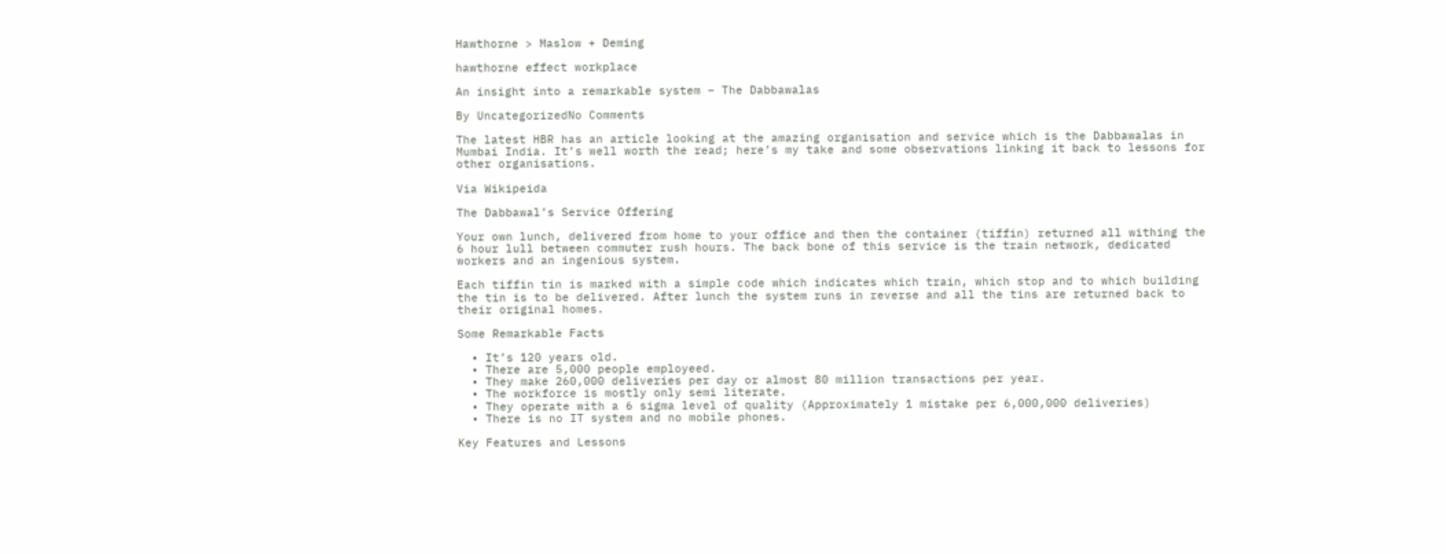Hawthorne > Maslow + Deming

hawthorne effect workplace

An insight into a remarkable system – The Dabbawalas

By UncategorizedNo Comments

The latest HBR has an article looking at the amazing organisation and service which is the Dabbawalas in Mumbai India. It’s well worth the read; here’s my take and some observations linking it back to lessons for other organisations.

Via Wikipeida

The Dabbawal’s Service Offering

Your own lunch, delivered from home to your office and then the container (tiffin) returned all withing the 6 hour lull between commuter rush hours. The back bone of this service is the train network, dedicated workers and an ingenious system.

Each tiffin tin is marked with a simple code which indicates which train, which stop and to which building the tin is to be delivered. After lunch the system runs in reverse and all the tins are returned back to their original homes.

Some Remarkable Facts

  • It’s 120 years old.
  • There are 5,000 people employeed.
  • They make 260,000 deliveries per day or almost 80 million transactions per year.
  • The workforce is mostly only semi literate.
  • They operate with a 6 sigma level of quality (Approximately 1 mistake per 6,000,000 deliveries)
  • There is no IT system and no mobile phones.

Key Features and Lessons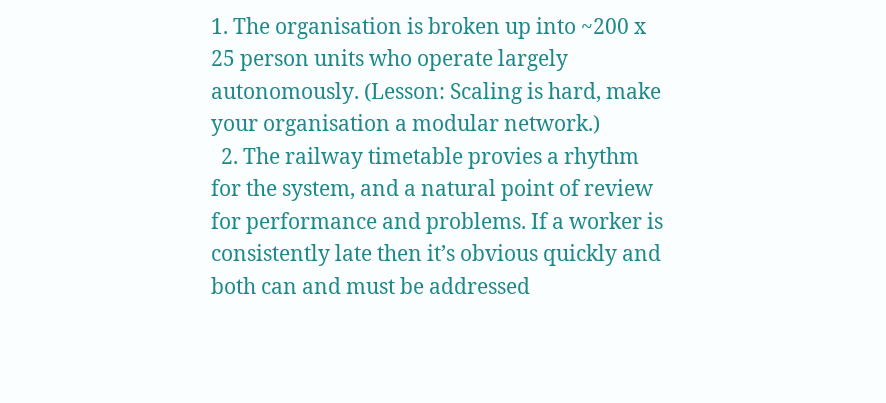1. The organisation is broken up into ~200 x 25 person units who operate largely autonomously. (Lesson: Scaling is hard, make your organisation a modular network.)
  2. The railway timetable provies a rhythm for the system, and a natural point of review for performance and problems. If a worker is consistently late then it’s obvious quickly and both can and must be addressed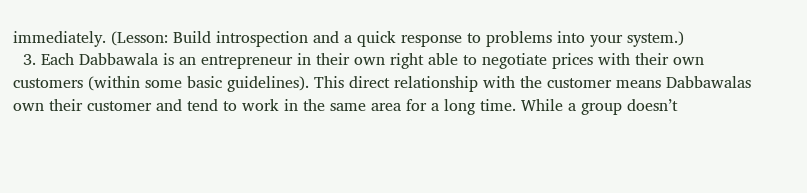immediately. (Lesson: Build introspection and a quick response to problems into your system.)
  3. Each Dabbawala is an entrepreneur in their own right able to negotiate prices with their own customers (within some basic guidelines). This direct relationship with the customer means Dabbawalas own their customer and tend to work in the same area for a long time. While a group doesn’t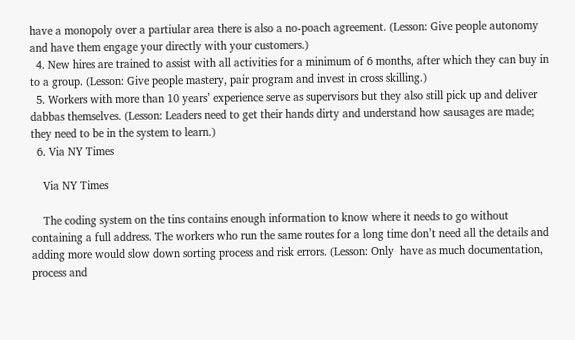have a monopoly over a partiular area there is also a no-poach agreement. (Lesson: Give people autonomy and have them engage your directly with your customers.)
  4. New hires are trained to assist with all activities for a minimum of 6 months, after which they can buy in to a group. (Lesson: Give people mastery, pair program and invest in cross skilling.)
  5. Workers with more than 10 years’ experience serve as supervisors but they also still pick up and deliver dabbas themselves. (Lesson: Leaders need to get their hands dirty and understand how sausages are made; they need to be in the system to learn.)
  6. Via NY Times

    Via NY Times

    The coding system on the tins contains enough information to know where it needs to go without containing a full address. The workers who run the same routes for a long time don’t need all the details and adding more would slow down sorting process and risk errors. (Lesson: Only  have as much documentation, process and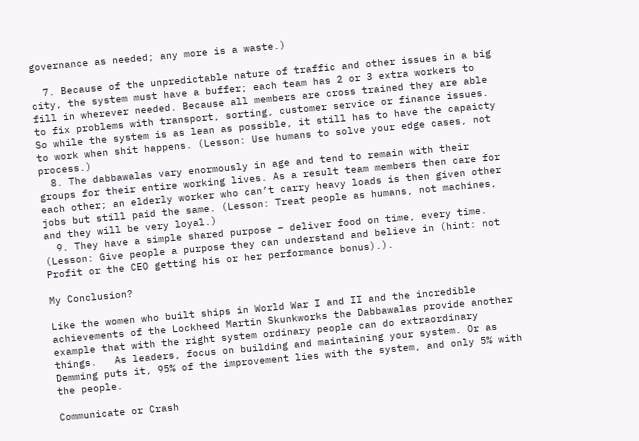governance as needed; any more is a waste.)

  7. Because of the unpredictable nature of traffic and other issues in a big city, the system must have a buffer; each team has 2 or 3 extra workers to fill in wherever needed. Because all members are cross trained they are able to fix problems with transport, sorting, customer service or finance issues.   So while the system is as lean as possible, it still has to have the capaicty to work when shit happens. (Lesson: Use humans to solve your edge cases, not process.)
  8. The dabbawalas vary enormously in age and tend to remain with their groups for their entire working lives. As a result team members then care for each other; an elderly worker who can’t carry heavy loads is then given other jobs but still paid the same. (Lesson: Treat people as humans, not machines, and they will be very loyal.)
  9. They have a simple shared purpose – deliver food on time, every time. (Lesson: Give people a purpose they can understand and believe in (hint: not Profit or the CEO getting his or her performance bonus).).

My Conclusion?

Like the women who built ships in World War I and II and the incredible achievements of the Lockheed Martin Skunkworks the Dabbawalas provide another example that with the right system ordinary people can do extraordinary things.   As leaders, focus on building and maintaining your system. Or as Demming puts it, 95% of the improvement lies with the system, and only 5% with the people.

Communicate or Crash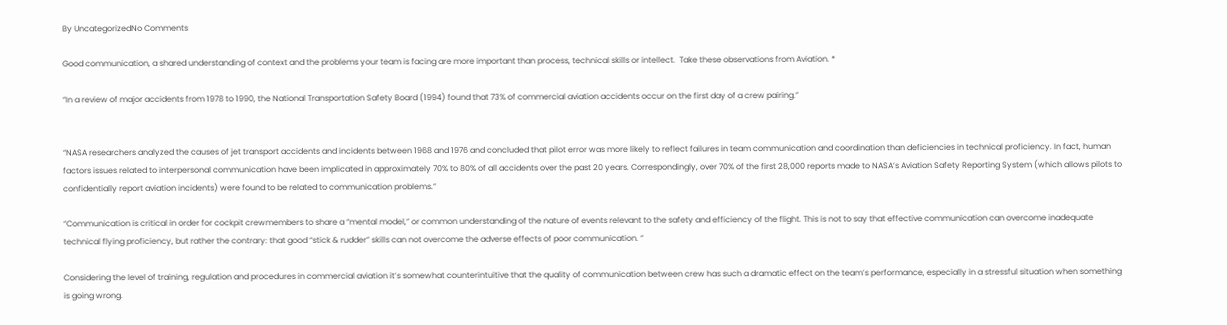By UncategorizedNo Comments

Good communication, a shared understanding of context and the problems your team is facing are more important than process, technical skills or intellect.  Take these observations from Aviation. *

“In a review of major accidents from 1978 to 1990, the National Transportation Safety Board (1994) found that 73% of commercial aviation accidents occur on the first day of a crew pairing.”


“NASA researchers analyzed the causes of jet transport accidents and incidents between 1968 and 1976 and concluded that pilot error was more likely to reflect failures in team communication and coordination than deficiencies in technical proficiency. In fact, human factors issues related to interpersonal communication have been implicated in approximately 70% to 80% of all accidents over the past 20 years. Correspondingly, over 70% of the first 28,000 reports made to NASA’s Aviation Safety Reporting System (which allows pilots to confidentially report aviation incidents) were found to be related to communication problems.”

“Communication is critical in order for cockpit crewmembers to share a “mental model,” or common understanding of the nature of events relevant to the safety and efficiency of the flight. This is not to say that effective communication can overcome inadequate technical flying proficiency, but rather the contrary: that good “stick & rudder” skills can not overcome the adverse effects of poor communication. “

Considering the level of training, regulation and procedures in commercial aviation it’s somewhat counterintuitive that the quality of communication between crew has such a dramatic effect on the team’s performance, especially in a stressful situation when something is going wrong.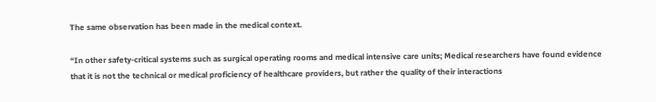The same observation has been made in the medical context.

“In other safety-critical systems such as surgical operating rooms and medical intensive care units; Medical researchers have found evidence that it is not the technical or medical proficiency of healthcare providers, but rather the quality of their interactions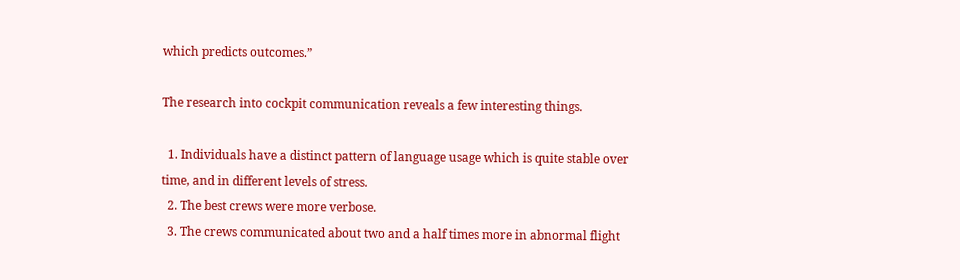which predicts outcomes.”

The research into cockpit communication reveals a few interesting things.

  1. Individuals have a distinct pattern of language usage which is quite stable over time, and in different levels of stress.
  2. The best crews were more verbose.
  3. The crews communicated about two and a half times more in abnormal flight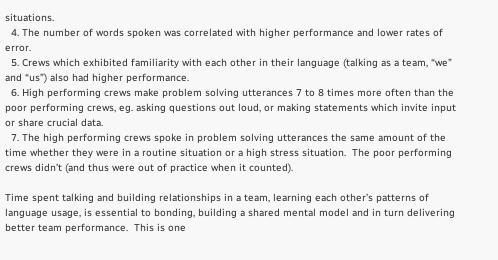situations.
  4. The number of words spoken was correlated with higher performance and lower rates of error.
  5. Crews which exhibited familiarity with each other in their language (talking as a team, “we” and “us”) also had higher performance.
  6. High performing crews make problem solving utterances 7 to 8 times more often than the poor performing crews, eg. asking questions out loud, or making statements which invite input or share crucial data.
  7. The high performing crews spoke in problem solving utterances the same amount of the time whether they were in a routine situation or a high stress situation.  The poor performing crews didn’t (and thus were out of practice when it counted).

Time spent talking and building relationships in a team, learning each other’s patterns of language usage, is essential to bonding, building a shared mental model and in turn delivering better team performance.  This is one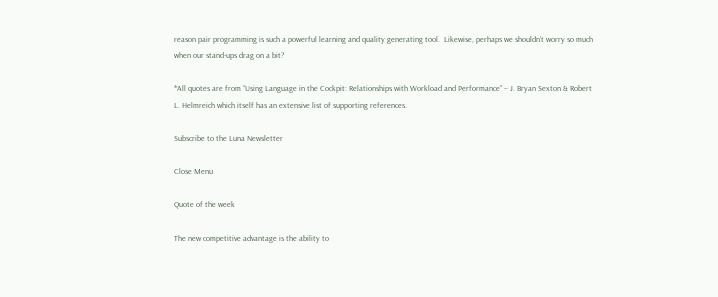reason pair programming is such a powerful learning and quality generating tool.  Likewise, perhaps we shouldn’t worry so much when our stand-ups drag on a bit?

*All quotes are from “Using Language in the Cockpit: Relationships with Workload and Performance” – J. Bryan Sexton & Robert L. Helmreich which itself has an extensive list of supporting references.

Subscribe to the Luna Newsletter

Close Menu

Quote of the week

The new competitive advantage is the ability to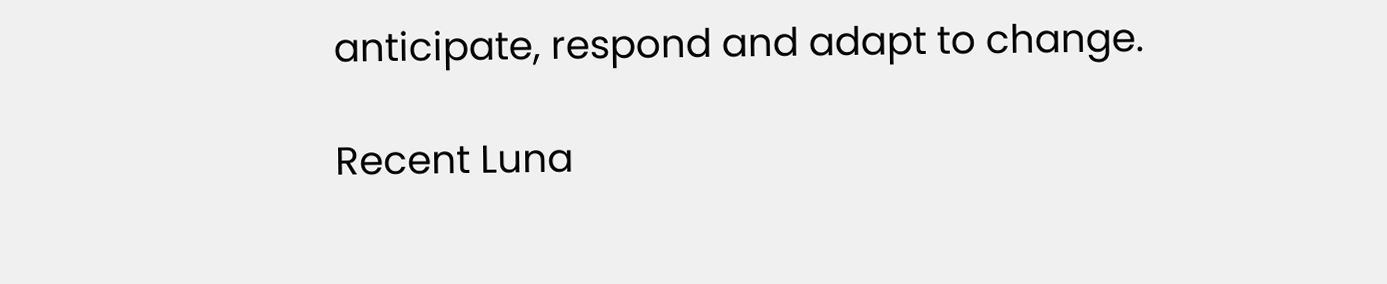anticipate, respond and adapt to change.

Recent Luna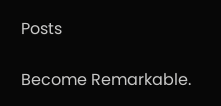Posts

Become Remarkable.